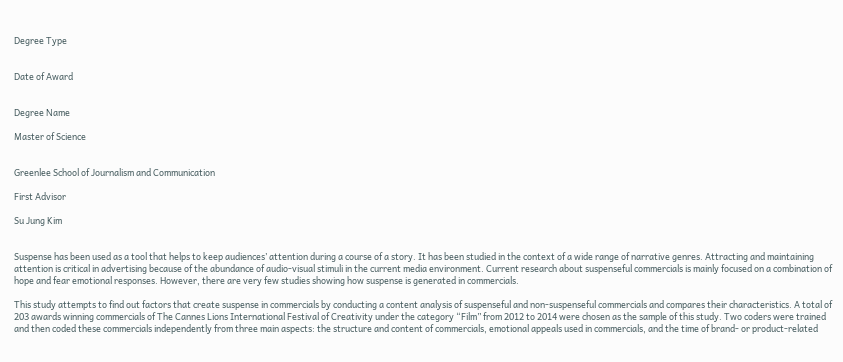Degree Type


Date of Award


Degree Name

Master of Science


Greenlee School of Journalism and Communication

First Advisor

Su Jung Kim


Suspense has been used as a tool that helps to keep audiences’ attention during a course of a story. It has been studied in the context of a wide range of narrative genres. Attracting and maintaining attention is critical in advertising because of the abundance of audio-visual stimuli in the current media environment. Current research about suspenseful commercials is mainly focused on a combination of hope and fear emotional responses. However, there are very few studies showing how suspense is generated in commercials.

This study attempts to find out factors that create suspense in commercials by conducting a content analysis of suspenseful and non-suspenseful commercials and compares their characteristics. A total of 203 awards winning commercials of The Cannes Lions International Festival of Creativity under the category “Film” from 2012 to 2014 were chosen as the sample of this study. Two coders were trained and then coded these commercials independently from three main aspects: the structure and content of commercials, emotional appeals used in commercials, and the time of brand- or product-related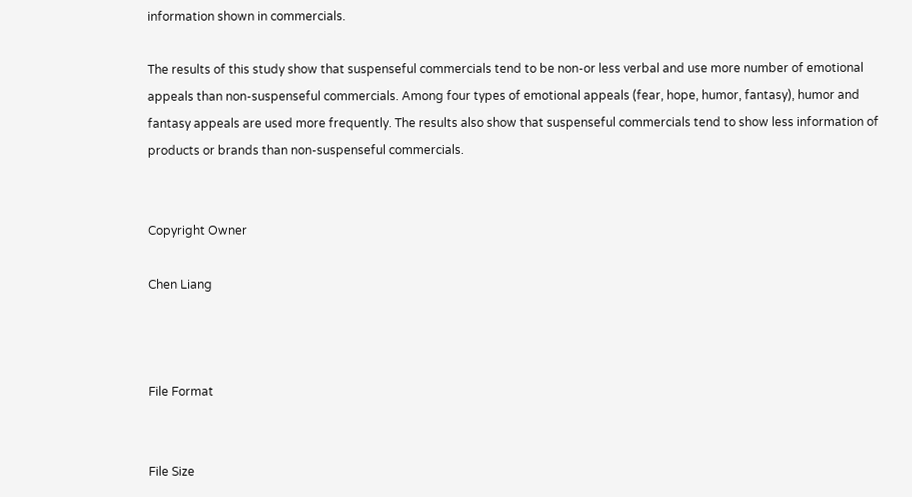information shown in commercials.

The results of this study show that suspenseful commercials tend to be non-or less verbal and use more number of emotional appeals than non-suspenseful commercials. Among four types of emotional appeals (fear, hope, humor, fantasy), humor and fantasy appeals are used more frequently. The results also show that suspenseful commercials tend to show less information of products or brands than non-suspenseful commercials.


Copyright Owner

Chen Liang



File Format


File Size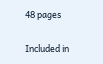48 pages

Included in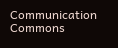Communication Commons